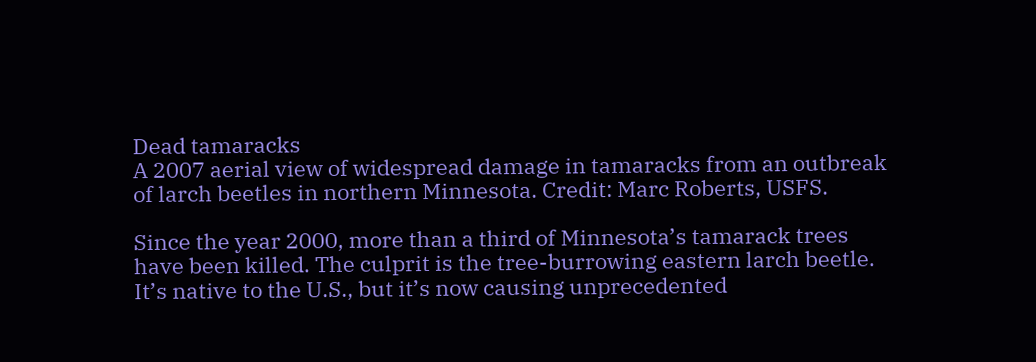Dead tamaracks
A 2007 aerial view of widespread damage in tamaracks from an outbreak of larch beetles in northern Minnesota. Credit: Marc Roberts, USFS.

Since the year 2000, more than a third of Minnesota’s tamarack trees have been killed. The culprit is the tree-burrowing eastern larch beetle. It’s native to the U.S., but it’s now causing unprecedented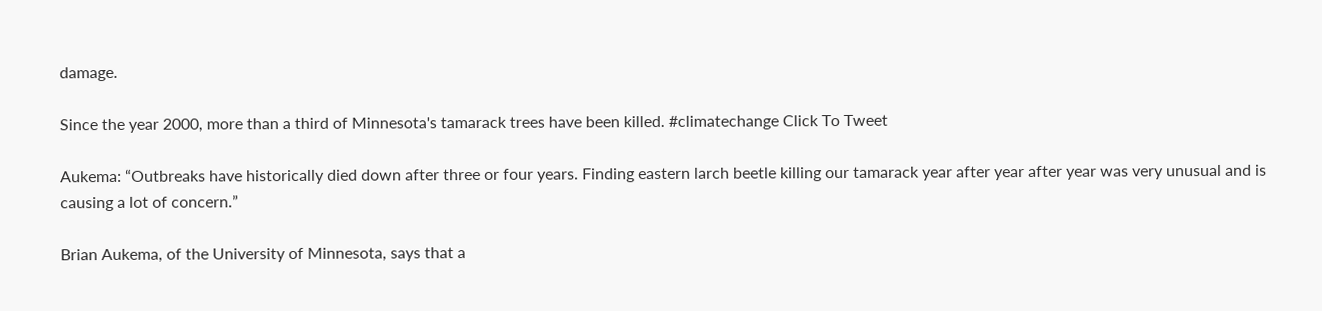damage.

Since the year 2000, more than a third of Minnesota's tamarack trees have been killed. #climatechange Click To Tweet

Aukema: “Outbreaks have historically died down after three or four years. Finding eastern larch beetle killing our tamarack year after year after year was very unusual and is causing a lot of concern.”

Brian Aukema, of the University of Minnesota, says that a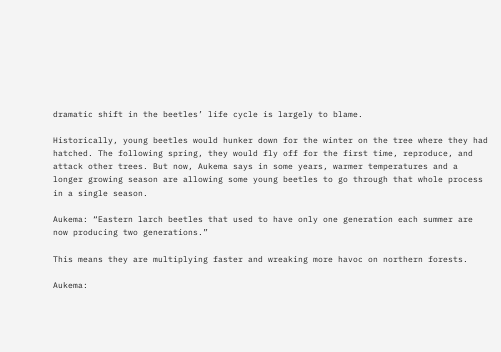dramatic shift in the beetles’ life cycle is largely to blame.

Historically, young beetles would hunker down for the winter on the tree where they had hatched. The following spring, they would fly off for the first time, reproduce, and attack other trees. But now, Aukema says in some years, warmer temperatures and a longer growing season are allowing some young beetles to go through that whole process in a single season.

Aukema: “Eastern larch beetles that used to have only one generation each summer are now producing two generations.”

This means they are multiplying faster and wreaking more havoc on northern forests.

Aukema: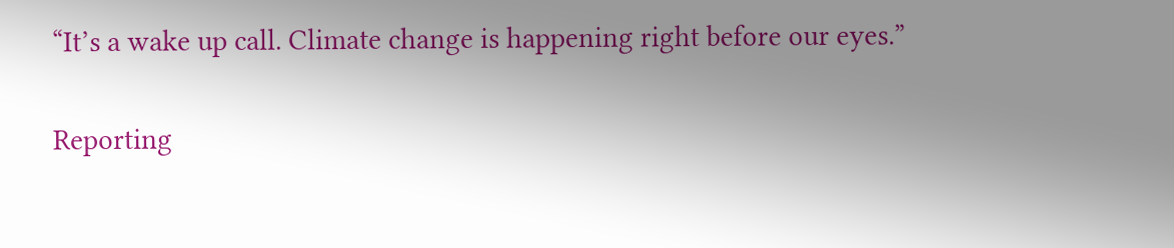“It’s a wake up call. Climate change is happening right before our eyes.”

Reporting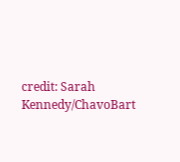credit: Sarah Kennedy/ChavoBart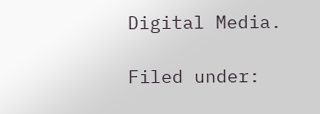Digital Media.

Filed under: